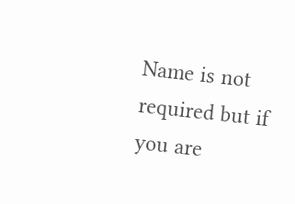Name is not required but if you are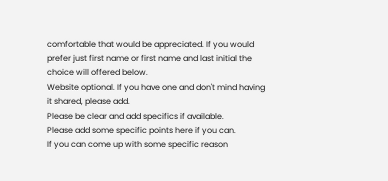comfortable that would be appreciated. If you would prefer just first name or first name and last initial the choice will offered below.
Website optional. If you have one and don't mind having it shared, please add.
Please be clear and add specifics if available.
Please add some specific points here if you can.
If you can come up with some specific reason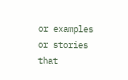or examples or stories that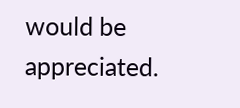would be appreciated.